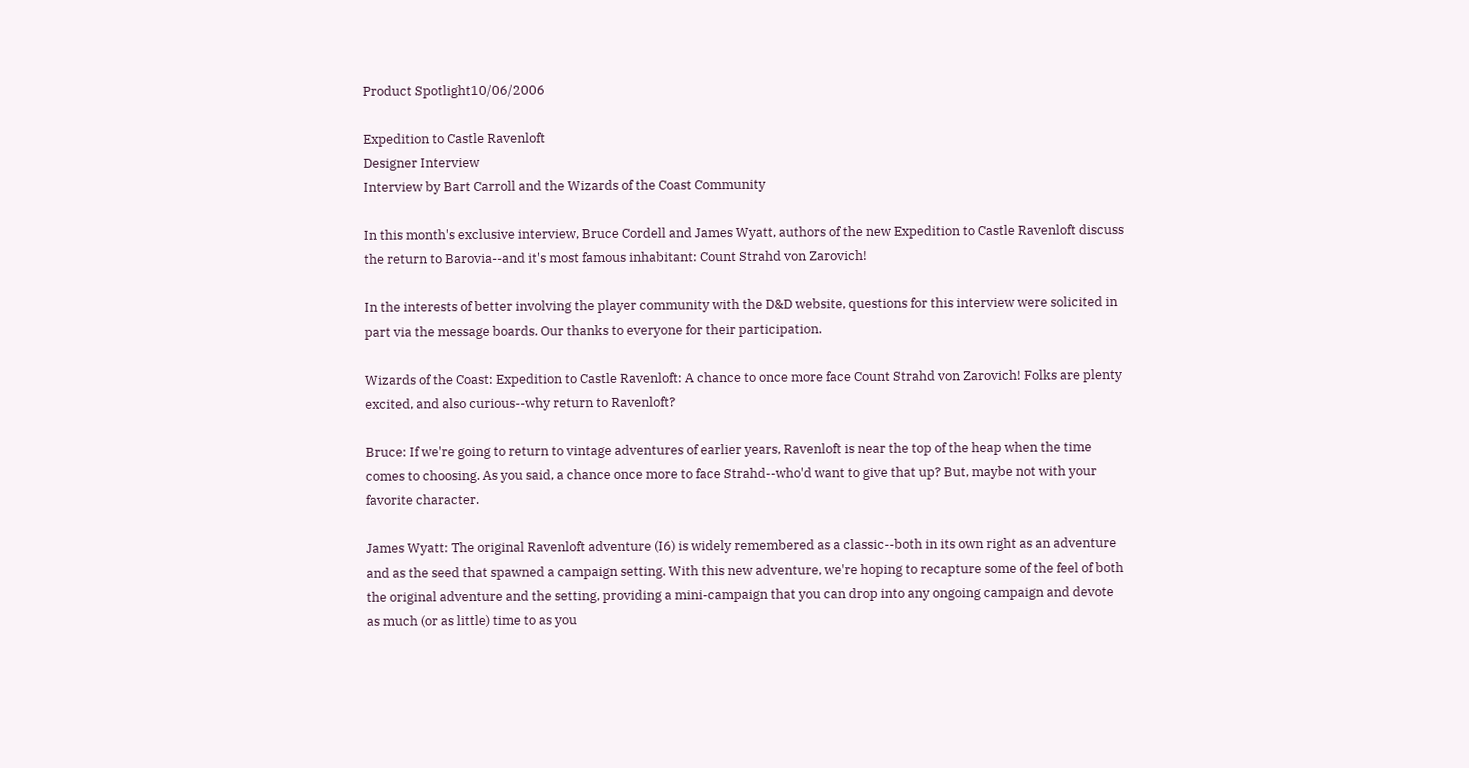Product Spotlight10/06/2006

Expedition to Castle Ravenloft
Designer Interview
Interview by Bart Carroll and the Wizards of the Coast Community

In this month's exclusive interview, Bruce Cordell and James Wyatt, authors of the new Expedition to Castle Ravenloft discuss the return to Barovia--and it's most famous inhabitant: Count Strahd von Zarovich!

In the interests of better involving the player community with the D&D website, questions for this interview were solicited in part via the message boards. Our thanks to everyone for their participation.

Wizards of the Coast: Expedition to Castle Ravenloft: A chance to once more face Count Strahd von Zarovich! Folks are plenty excited, and also curious--why return to Ravenloft?

Bruce: If we're going to return to vintage adventures of earlier years, Ravenloft is near the top of the heap when the time comes to choosing. As you said, a chance once more to face Strahd--who'd want to give that up? But, maybe not with your favorite character.

James Wyatt: The original Ravenloft adventure (I6) is widely remembered as a classic--both in its own right as an adventure and as the seed that spawned a campaign setting. With this new adventure, we're hoping to recapture some of the feel of both the original adventure and the setting, providing a mini-campaign that you can drop into any ongoing campaign and devote as much (or as little) time to as you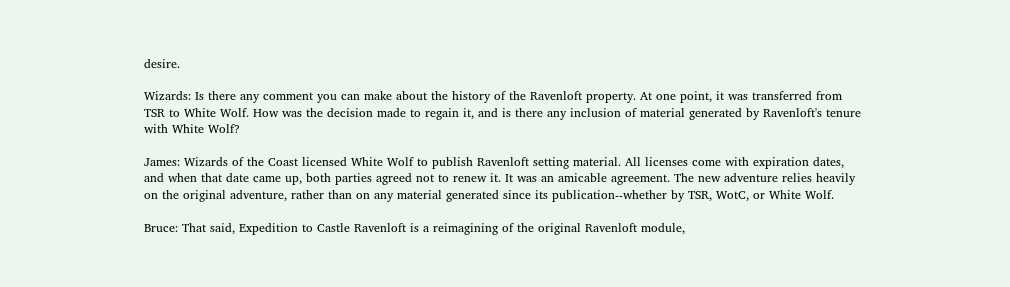desire.

Wizards: Is there any comment you can make about the history of the Ravenloft property. At one point, it was transferred from TSR to White Wolf. How was the decision made to regain it, and is there any inclusion of material generated by Ravenloft's tenure with White Wolf?

James: Wizards of the Coast licensed White Wolf to publish Ravenloft setting material. All licenses come with expiration dates, and when that date came up, both parties agreed not to renew it. It was an amicable agreement. The new adventure relies heavily on the original adventure, rather than on any material generated since its publication--whether by TSR, WotC, or White Wolf.

Bruce: That said, Expedition to Castle Ravenloft is a reimagining of the original Ravenloft module,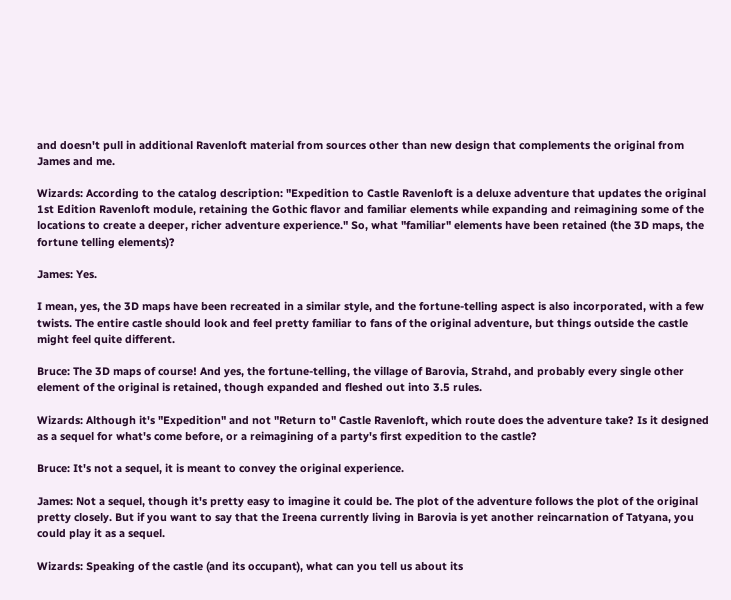and doesn't pull in additional Ravenloft material from sources other than new design that complements the original from James and me.

Wizards: According to the catalog description: "Expedition to Castle Ravenloft is a deluxe adventure that updates the original 1st Edition Ravenloft module, retaining the Gothic flavor and familiar elements while expanding and reimagining some of the locations to create a deeper, richer adventure experience." So, what "familiar" elements have been retained (the 3D maps, the fortune telling elements)?

James: Yes.

I mean, yes, the 3D maps have been recreated in a similar style, and the fortune-telling aspect is also incorporated, with a few twists. The entire castle should look and feel pretty familiar to fans of the original adventure, but things outside the castle might feel quite different.

Bruce: The 3D maps of course! And yes, the fortune-telling, the village of Barovia, Strahd, and probably every single other element of the original is retained, though expanded and fleshed out into 3.5 rules.

Wizards: Although it's "Expedition" and not "Return to" Castle Ravenloft, which route does the adventure take? Is it designed as a sequel for what's come before, or a reimagining of a party's first expedition to the castle?

Bruce: It's not a sequel, it is meant to convey the original experience.

James: Not a sequel, though it's pretty easy to imagine it could be. The plot of the adventure follows the plot of the original pretty closely. But if you want to say that the Ireena currently living in Barovia is yet another reincarnation of Tatyana, you could play it as a sequel.

Wizards: Speaking of the castle (and its occupant), what can you tell us about its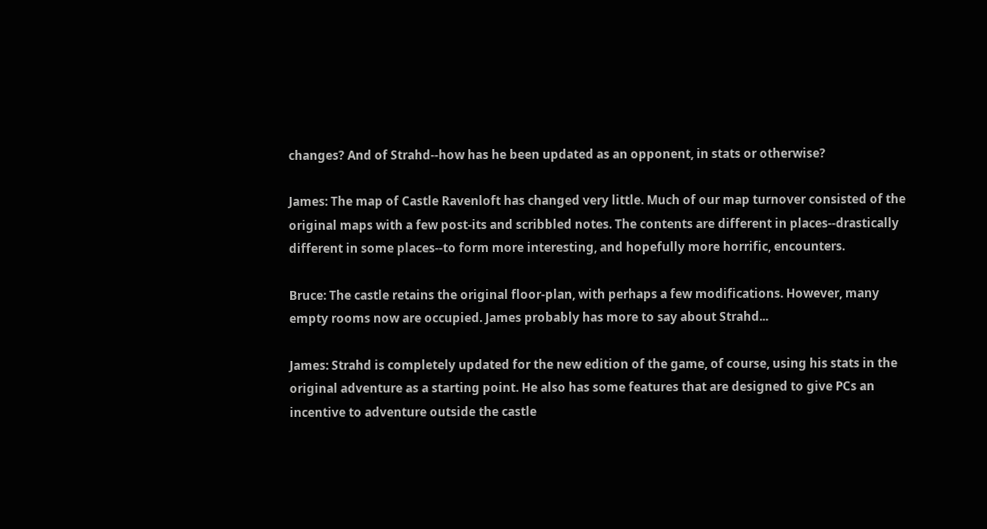changes? And of Strahd--how has he been updated as an opponent, in stats or otherwise?

James: The map of Castle Ravenloft has changed very little. Much of our map turnover consisted of the original maps with a few post-its and scribbled notes. The contents are different in places--drastically different in some places--to form more interesting, and hopefully more horrific, encounters.

Bruce: The castle retains the original floor-plan, with perhaps a few modifications. However, many empty rooms now are occupied. James probably has more to say about Strahd...

James: Strahd is completely updated for the new edition of the game, of course, using his stats in the original adventure as a starting point. He also has some features that are designed to give PCs an incentive to adventure outside the castle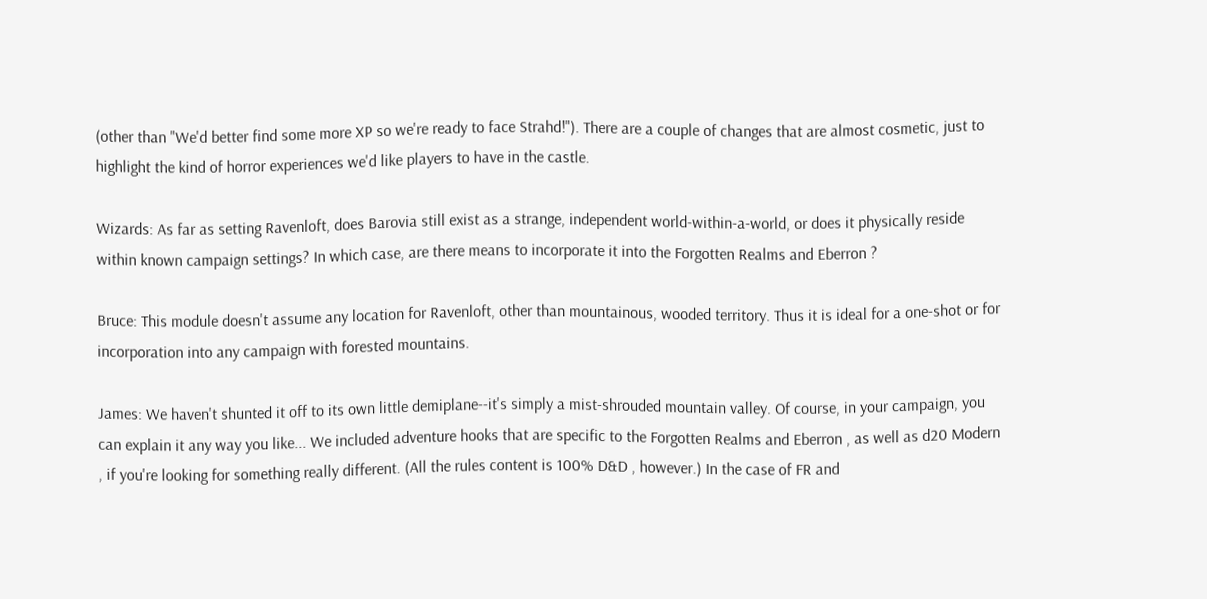(other than "We'd better find some more XP so we're ready to face Strahd!"). There are a couple of changes that are almost cosmetic, just to highlight the kind of horror experiences we'd like players to have in the castle.

Wizards: As far as setting Ravenloft, does Barovia still exist as a strange, independent world-within-a-world, or does it physically reside within known campaign settings? In which case, are there means to incorporate it into the Forgotten Realms and Eberron ?

Bruce: This module doesn't assume any location for Ravenloft, other than mountainous, wooded territory. Thus it is ideal for a one-shot or for incorporation into any campaign with forested mountains.

James: We haven't shunted it off to its own little demiplane--it's simply a mist-shrouded mountain valley. Of course, in your campaign, you can explain it any way you like... We included adventure hooks that are specific to the Forgotten Realms and Eberron , as well as d20 Modern , if you're looking for something really different. (All the rules content is 100% D&D , however.) In the case of FR and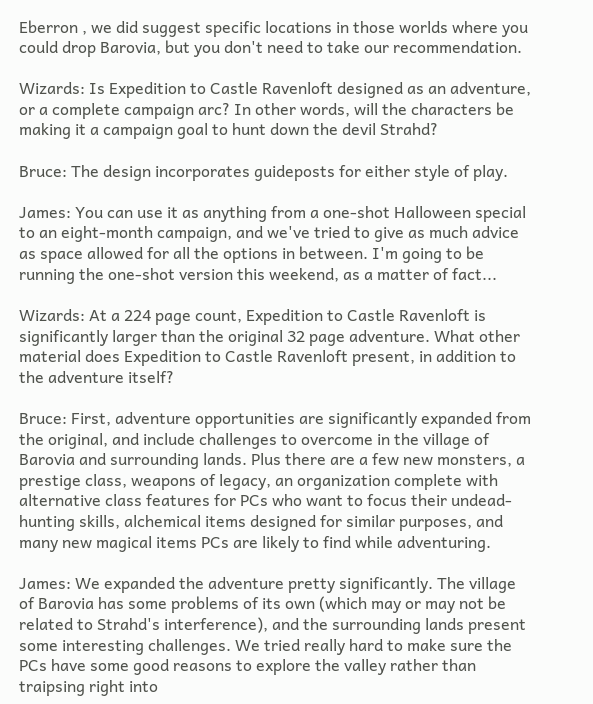Eberron , we did suggest specific locations in those worlds where you could drop Barovia, but you don't need to take our recommendation.

Wizards: Is Expedition to Castle Ravenloft designed as an adventure, or a complete campaign arc? In other words, will the characters be making it a campaign goal to hunt down the devil Strahd?

Bruce: The design incorporates guideposts for either style of play.

James: You can use it as anything from a one-shot Halloween special to an eight-month campaign, and we've tried to give as much advice as space allowed for all the options in between. I'm going to be running the one-shot version this weekend, as a matter of fact...

Wizards: At a 224 page count, Expedition to Castle Ravenloft is significantly larger than the original 32 page adventure. What other material does Expedition to Castle Ravenloft present, in addition to the adventure itself?

Bruce: First, adventure opportunities are significantly expanded from the original, and include challenges to overcome in the village of Barovia and surrounding lands. Plus there are a few new monsters, a prestige class, weapons of legacy, an organization complete with alternative class features for PCs who want to focus their undead-hunting skills, alchemical items designed for similar purposes, and many new magical items PCs are likely to find while adventuring.

James: We expanded the adventure pretty significantly. The village of Barovia has some problems of its own (which may or may not be related to Strahd's interference), and the surrounding lands present some interesting challenges. We tried really hard to make sure the PCs have some good reasons to explore the valley rather than traipsing right into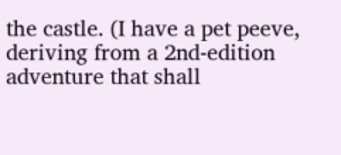the castle. (I have a pet peeve, deriving from a 2nd-edition adventure that shall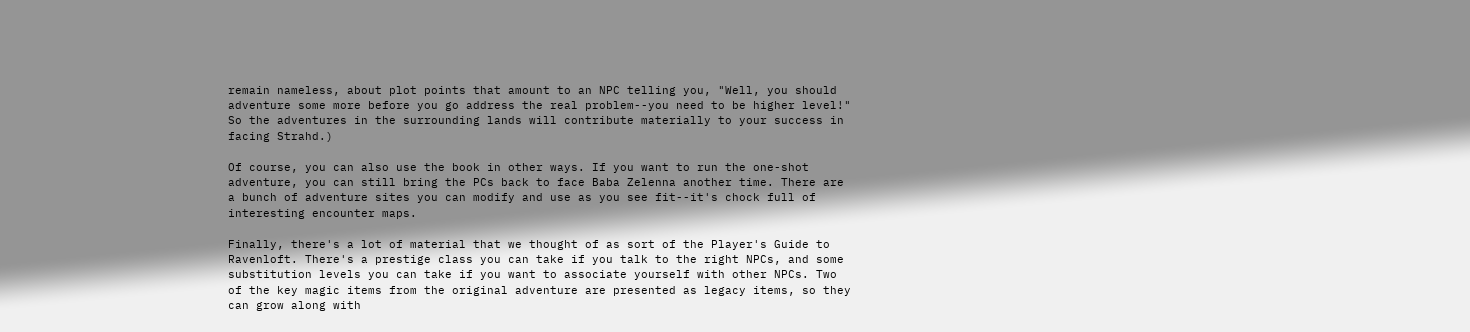remain nameless, about plot points that amount to an NPC telling you, "Well, you should adventure some more before you go address the real problem--you need to be higher level!" So the adventures in the surrounding lands will contribute materially to your success in facing Strahd.)

Of course, you can also use the book in other ways. If you want to run the one-shot adventure, you can still bring the PCs back to face Baba Zelenna another time. There are a bunch of adventure sites you can modify and use as you see fit--it's chock full of interesting encounter maps.

Finally, there's a lot of material that we thought of as sort of the Player's Guide to Ravenloft. There's a prestige class you can take if you talk to the right NPCs, and some substitution levels you can take if you want to associate yourself with other NPCs. Two of the key magic items from the original adventure are presented as legacy items, so they can grow along with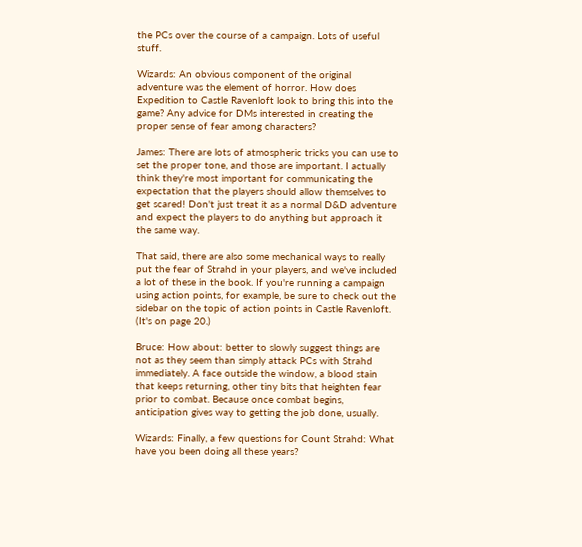the PCs over the course of a campaign. Lots of useful stuff.

Wizards: An obvious component of the original adventure was the element of horror. How does Expedition to Castle Ravenloft look to bring this into the game? Any advice for DMs interested in creating the proper sense of fear among characters?

James: There are lots of atmospheric tricks you can use to set the proper tone, and those are important. I actually think they're most important for communicating the expectation that the players should allow themselves to get scared! Don't just treat it as a normal D&D adventure and expect the players to do anything but approach it the same way.

That said, there are also some mechanical ways to really put the fear of Strahd in your players, and we've included a lot of these in the book. If you're running a campaign using action points, for example, be sure to check out the sidebar on the topic of action points in Castle Ravenloft. (It's on page 20.)

Bruce: How about: better to slowly suggest things are not as they seem than simply attack PCs with Strahd immediately. A face outside the window, a blood stain that keeps returning, other tiny bits that heighten fear prior to combat. Because once combat begins, anticipation gives way to getting the job done, usually.

Wizards: Finally, a few questions for Count Strahd: What have you been doing all these years?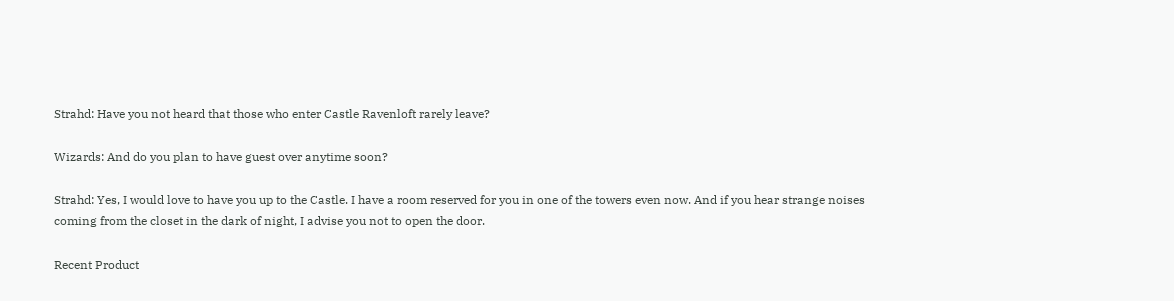Strahd: Have you not heard that those who enter Castle Ravenloft rarely leave?

Wizards: And do you plan to have guest over anytime soon?

Strahd: Yes, I would love to have you up to the Castle. I have a room reserved for you in one of the towers even now. And if you hear strange noises coming from the closet in the dark of night, I advise you not to open the door.

Recent Product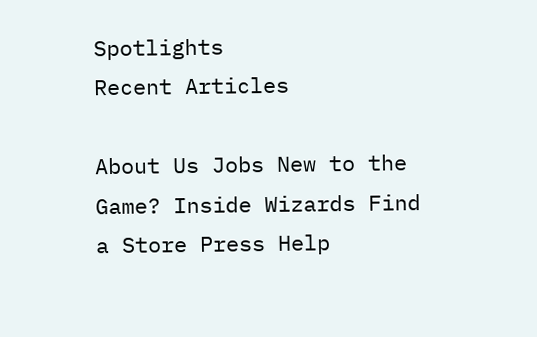Spotlights
Recent Articles

About Us Jobs New to the Game? Inside Wizards Find a Store Press Help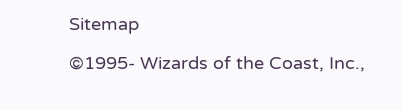Sitemap

©1995- Wizards of the Coast, Inc.,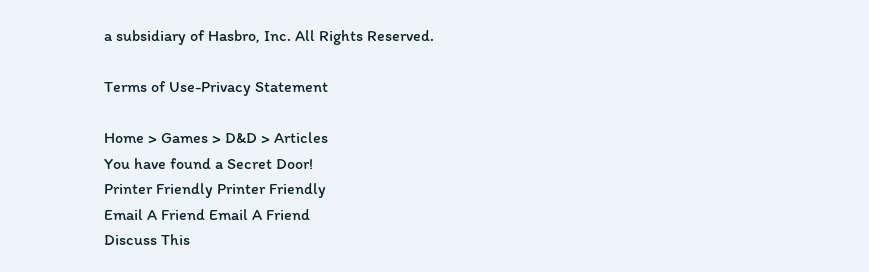a subsidiary of Hasbro, Inc. All Rights Reserved.

Terms of Use-Privacy Statement

Home > Games > D&D > Articles
You have found a Secret Door!
Printer Friendly Printer Friendly
Email A Friend Email A Friend
Discuss This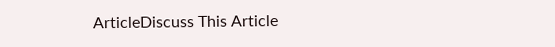ArticleDiscuss This Article